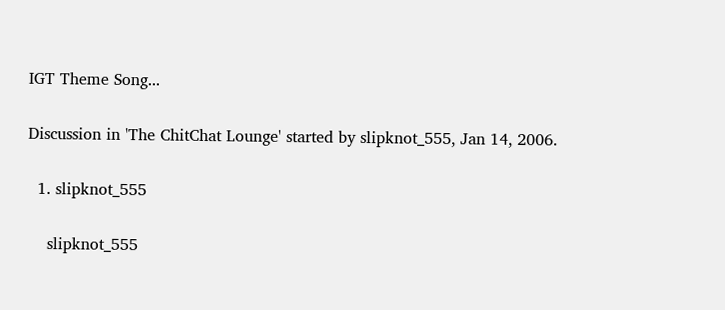IGT Theme Song...

Discussion in 'The ChitChat Lounge' started by slipknot_555, Jan 14, 2006.

  1. slipknot_555

    slipknot_555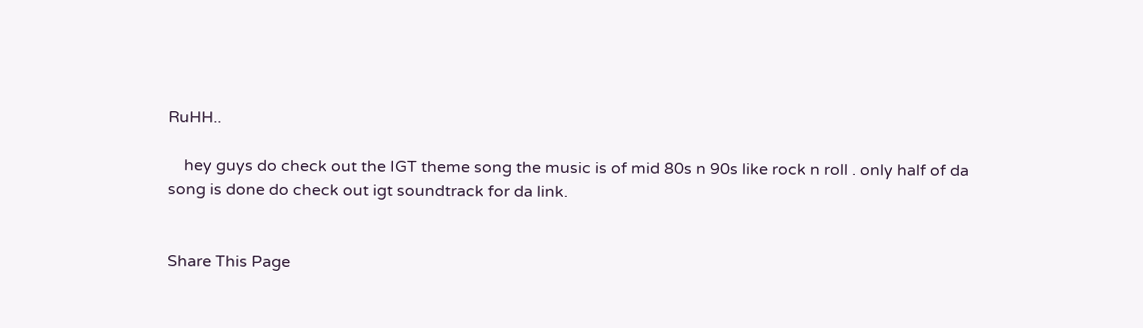RuHH..

    hey guys do check out the IGT theme song the music is of mid 80s n 90s like rock n roll . only half of da song is done do check out igt soundtrack for da link.


Share This Page